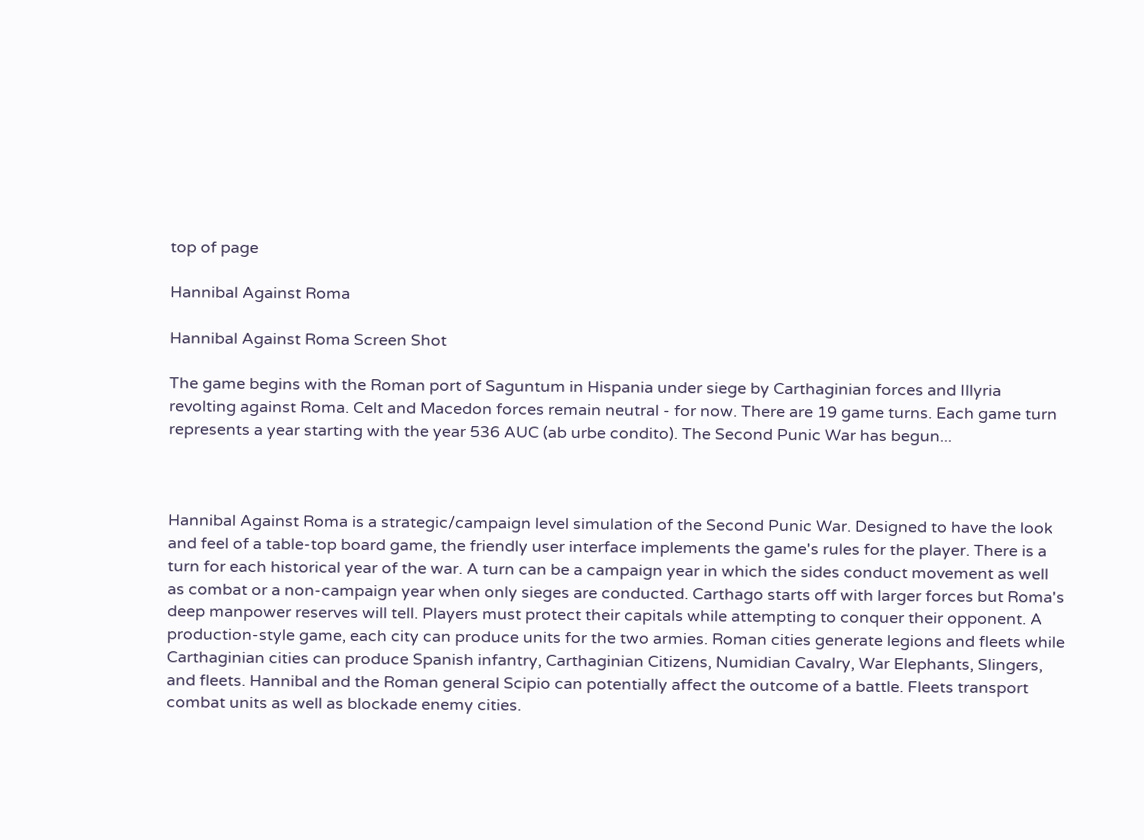top of page

Hannibal Against Roma

Hannibal Against Roma Screen Shot

The game begins with the Roman port of Saguntum in Hispania under siege by Carthaginian forces and Illyria revolting against Roma. Celt and Macedon forces remain neutral - for now. There are 19 game turns. Each game turn represents a year starting with the year 536 AUC (ab urbe condito). The Second Punic War has begun...



Hannibal Against Roma is a strategic/campaign level simulation of the Second Punic War. Designed to have the look and feel of a table-top board game, the friendly user interface implements the game's rules for the player. There is a turn for each historical year of the war. A turn can be a campaign year in which the sides conduct movement as well as combat or a non-campaign year when only sieges are conducted. Carthago starts off with larger forces but Roma's deep manpower reserves will tell. Players must protect their capitals while attempting to conquer their opponent. A production-style game, each city can produce units for the two armies. Roman cities generate legions and fleets while Carthaginian cities can produce Spanish infantry, Carthaginian Citizens, Numidian Cavalry, War Elephants, Slingers, and fleets. Hannibal and the Roman general Scipio can potentially affect the outcome of a battle. Fleets transport combat units as well as blockade enemy cities.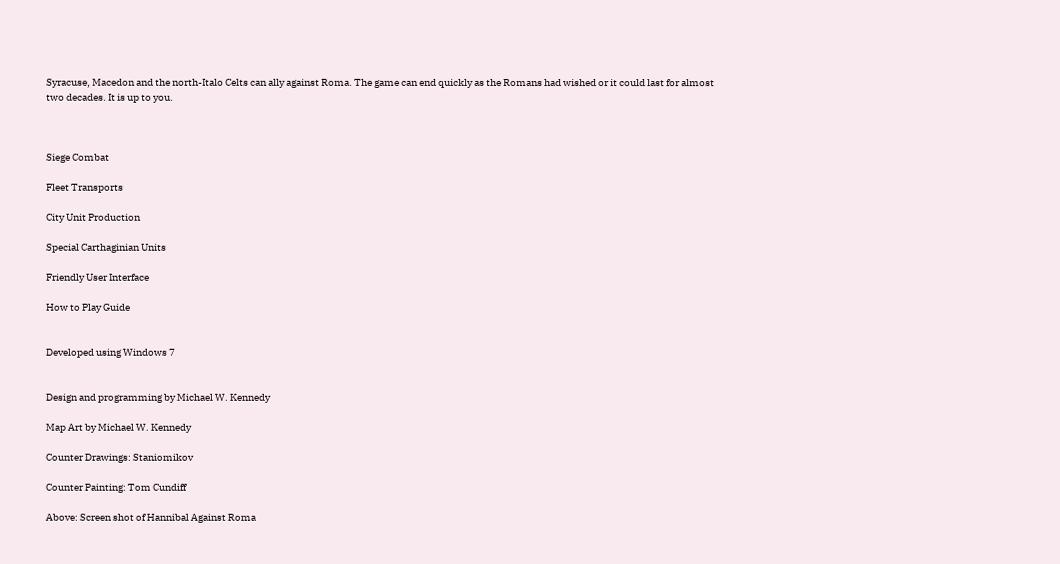Syracuse, Macedon and the north-Italo Celts can ally against Roma. The game can end quickly as the Romans had wished or it could last for almost two decades. It is up to you.



Siege Combat

Fleet Transports

City Unit Production

Special Carthaginian Units

Friendly User Interface

How to Play Guide


Developed using Windows 7


Design and programming by Michael W. Kennedy

Map Art by Michael W. Kennedy

Counter Drawings: Staniomikov

Counter Painting: Tom Cundiff

Above: Screen shot of Hannibal Against Roma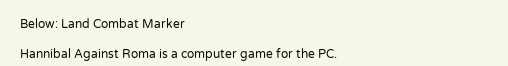Below: Land Combat Marker

Hannibal Against Roma is a computer game for the PC.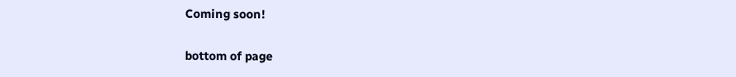Coming soon!

bottom of page